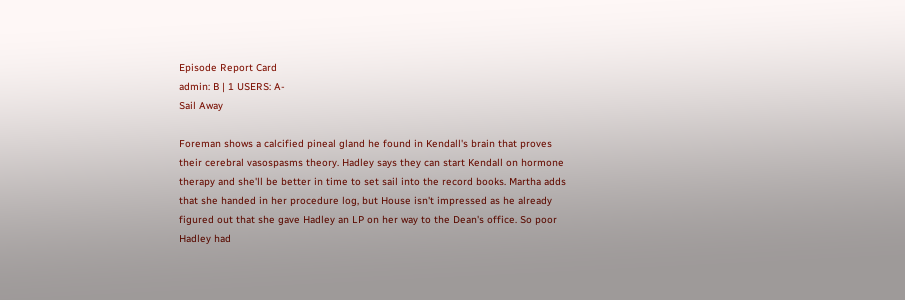Episode Report Card
admin: B | 1 USERS: A-
Sail Away

Foreman shows a calcified pineal gland he found in Kendall's brain that proves their cerebral vasospasms theory. Hadley says they can start Kendall on hormone therapy and she'll be better in time to set sail into the record books. Martha adds that she handed in her procedure log, but House isn't impressed as he already figured out that she gave Hadley an LP on her way to the Dean's office. So poor Hadley had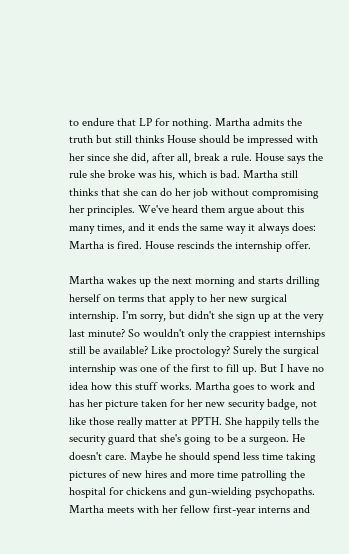to endure that LP for nothing. Martha admits the truth but still thinks House should be impressed with her since she did, after all, break a rule. House says the rule she broke was his, which is bad. Martha still thinks that she can do her job without compromising her principles. We've heard them argue about this many times, and it ends the same way it always does: Martha is fired. House rescinds the internship offer.

Martha wakes up the next morning and starts drilling herself on terms that apply to her new surgical internship. I'm sorry, but didn't she sign up at the very last minute? So wouldn't only the crappiest internships still be available? Like proctology? Surely the surgical internship was one of the first to fill up. But I have no idea how this stuff works. Martha goes to work and has her picture taken for her new security badge, not like those really matter at PPTH. She happily tells the security guard that she's going to be a surgeon. He doesn't care. Maybe he should spend less time taking pictures of new hires and more time patrolling the hospital for chickens and gun-wielding psychopaths. Martha meets with her fellow first-year interns and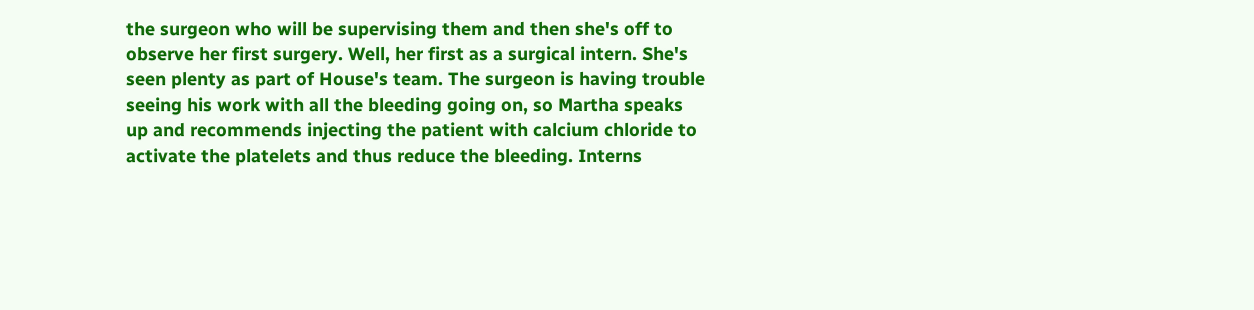the surgeon who will be supervising them and then she's off to observe her first surgery. Well, her first as a surgical intern. She's seen plenty as part of House's team. The surgeon is having trouble seeing his work with all the bleeding going on, so Martha speaks up and recommends injecting the patient with calcium chloride to activate the platelets and thus reduce the bleeding. Interns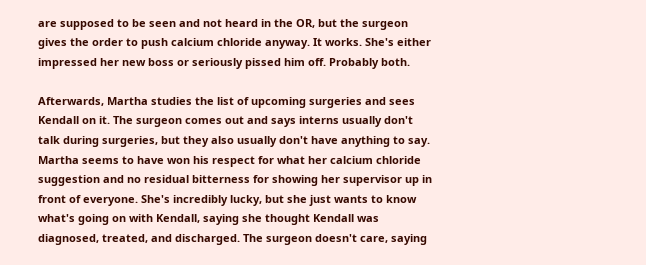are supposed to be seen and not heard in the OR, but the surgeon gives the order to push calcium chloride anyway. It works. She's either impressed her new boss or seriously pissed him off. Probably both.

Afterwards, Martha studies the list of upcoming surgeries and sees Kendall on it. The surgeon comes out and says interns usually don't talk during surgeries, but they also usually don't have anything to say. Martha seems to have won his respect for what her calcium chloride suggestion and no residual bitterness for showing her supervisor up in front of everyone. She's incredibly lucky, but she just wants to know what's going on with Kendall, saying she thought Kendall was diagnosed, treated, and discharged. The surgeon doesn't care, saying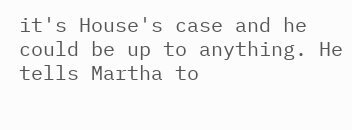it's House's case and he could be up to anything. He tells Martha to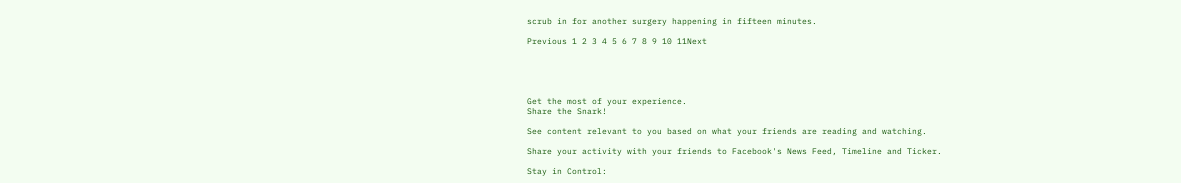scrub in for another surgery happening in fifteen minutes.

Previous 1 2 3 4 5 6 7 8 9 10 11Next





Get the most of your experience.
Share the Snark!

See content relevant to you based on what your friends are reading and watching.

Share your activity with your friends to Facebook's News Feed, Timeline and Ticker.

Stay in Control: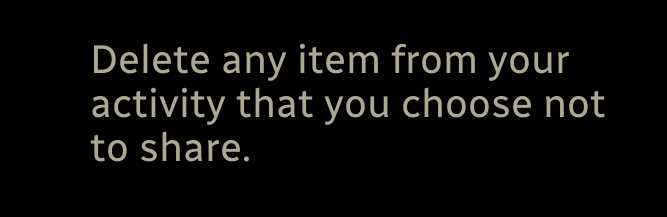Delete any item from your activity that you choose not to share.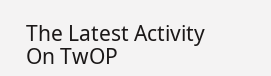The Latest Activity On TwOP